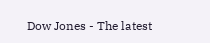Dow Jones - The latest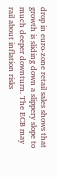drop in euro-zone retail sales shows that growth is sliding down a slippery slope to much deeper downturn. The ECB may rail about inflation risks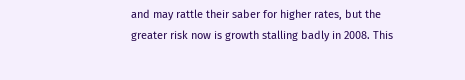and may rattle their saber for higher rates, but the greater risk now is growth stalling badly in 2008. This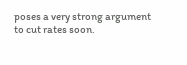poses a very strong argument to cut rates soon.